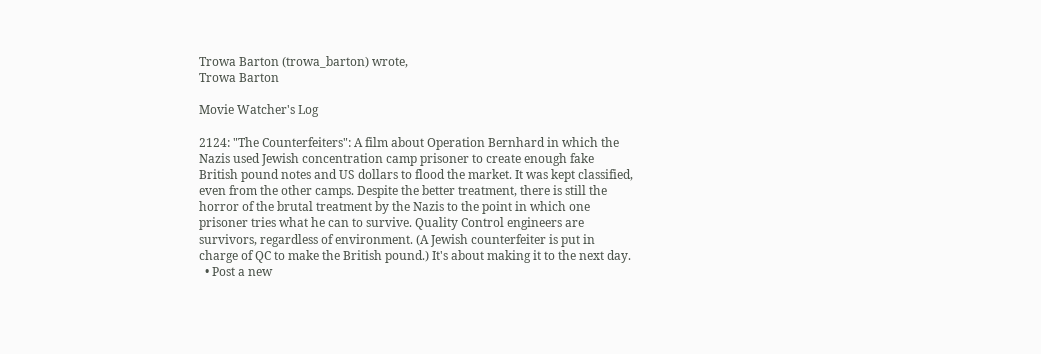Trowa Barton (trowa_barton) wrote,
Trowa Barton

Movie Watcher's Log

2124: "The Counterfeiters": A film about Operation Bernhard in which the Nazis used Jewish concentration camp prisoner to create enough fake British pound notes and US dollars to flood the market. It was kept classified, even from the other camps. Despite the better treatment, there is still the horror of the brutal treatment by the Nazis to the point in which one prisoner tries what he can to survive. Quality Control engineers are survivors, regardless of environment. (A Jewish counterfeiter is put in charge of QC to make the British pound.) It's about making it to the next day.
  • Post a new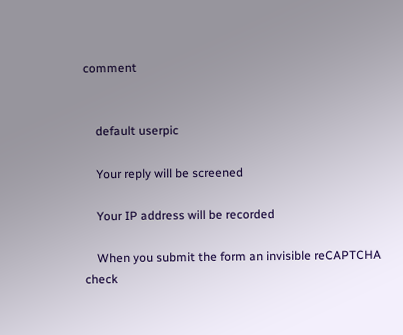comment


    default userpic

    Your reply will be screened

    Your IP address will be recorded

    When you submit the form an invisible reCAPTCHA check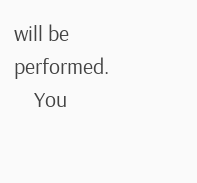will be performed.
    You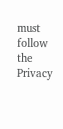must follow the Privacy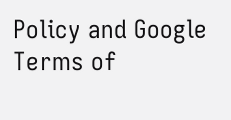Policy and Google Terms of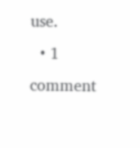use.
  • 1 comment